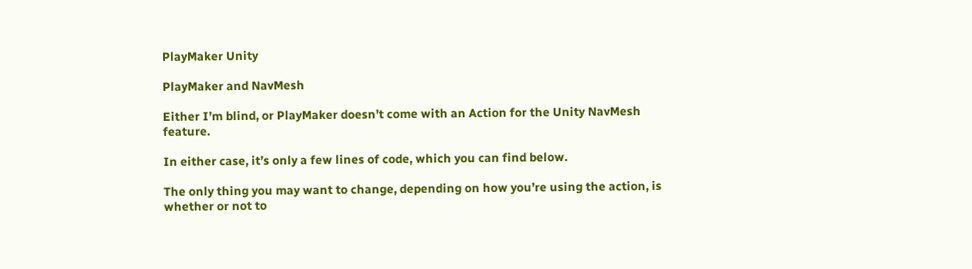PlayMaker Unity

PlayMaker and NavMesh

Either I’m blind, or PlayMaker doesn’t come with an Action for the Unity NavMesh feature.

In either case, it’s only a few lines of code, which you can find below.

The only thing you may want to change, depending on how you’re using the action, is whether or not to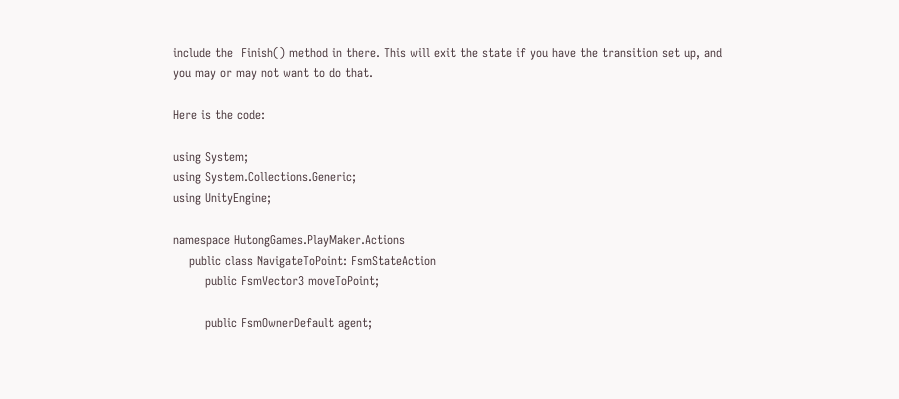include the  Finish() method in there. This will exit the state if you have the transition set up, and you may or may not want to do that.

Here is the code:

using System;
using System.Collections.Generic;
using UnityEngine;

namespace HutongGames.PlayMaker.Actions
    public class NavigateToPoint: FsmStateAction
        public FsmVector3 moveToPoint;

        public FsmOwnerDefault agent;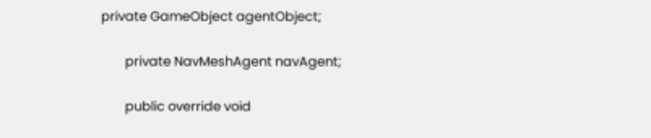private GameObject agentObject;

        private NavMeshAgent navAgent;

        public override void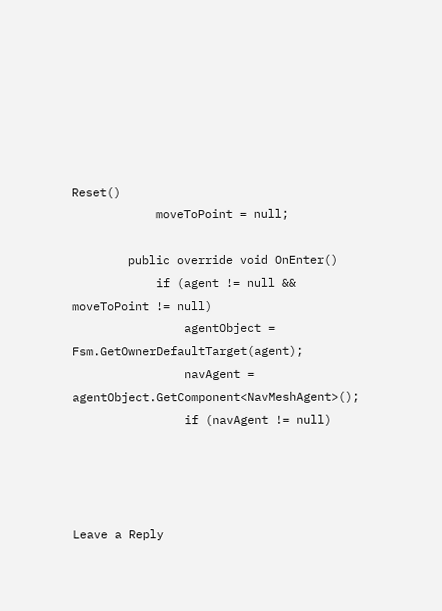Reset()
            moveToPoint = null;

        public override void OnEnter()
            if (agent != null && moveToPoint != null)
                agentObject = Fsm.GetOwnerDefaultTarget(agent);
                navAgent = agentObject.GetComponent<NavMeshAgent>();
                if (navAgent != null)




Leave a Reply